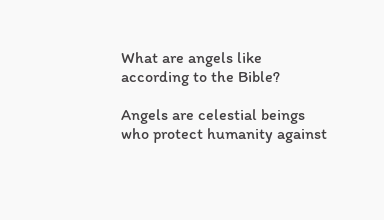What are angels like according to the Bible?

Angels are celestial beings who protect humanity against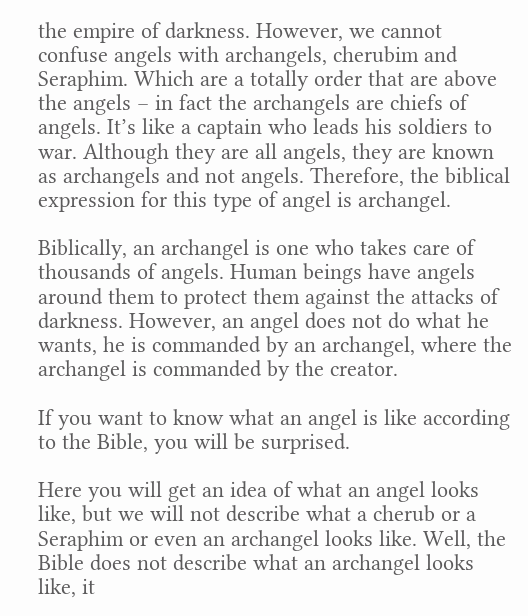the empire of darkness. However, we cannot confuse angels with archangels, cherubim and Seraphim. Which are a totally order that are above the angels – in fact the archangels are chiefs of angels. It’s like a captain who leads his soldiers to war. Although they are all angels, they are known as archangels and not angels. Therefore, the biblical expression for this type of angel is archangel.

Biblically, an archangel is one who takes care of thousands of angels. Human beings have angels around them to protect them against the attacks of darkness. However, an angel does not do what he wants, he is commanded by an archangel, where the archangel is commanded by the creator.

If you want to know what an angel is like according to the Bible, you will be surprised.

Here you will get an idea of what an angel looks like, but we will not describe what a cherub or a Seraphim or even an archangel looks like. Well, the Bible does not describe what an archangel looks like, it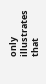only illustrates that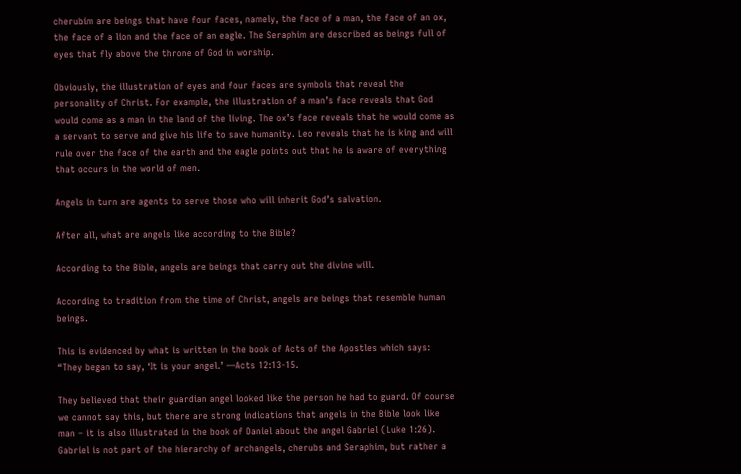cherubim are beings that have four faces, namely, the face of a man, the face of an ox, the face of a lion and the face of an eagle. The Seraphim are described as beings full of eyes that fly above the throne of God in worship.

Obviously, the illustration of eyes and four faces are symbols that reveal the personality of Christ. For example, the illustration of a man’s face reveals that God would come as a man in the land of the living. The ox’s face reveals that he would come as a servant to serve and give his life to save humanity. Leo reveals that he is king and will rule over the face of the earth and the eagle points out that he is aware of everything that occurs in the world of men.

Angels in turn are agents to serve those who will inherit God’s salvation.

After all, what are angels like according to the Bible?

According to the Bible, angels are beings that carry out the divine will.

According to tradition from the time of Christ, angels are beings that resemble human beings.

This is evidenced by what is written in the book of Acts of the Apostles which says: “They began to say, ‘It is your angel.’ —Acts 12:13-15.

They believed that their guardian angel looked like the person he had to guard. Of course we cannot say this, but there are strong indications that angels in the Bible look like man – it is also illustrated in the book of Daniel about the angel Gabriel (Luke 1:26). Gabriel is not part of the hierarchy of archangels, cherubs and Seraphim, but rather a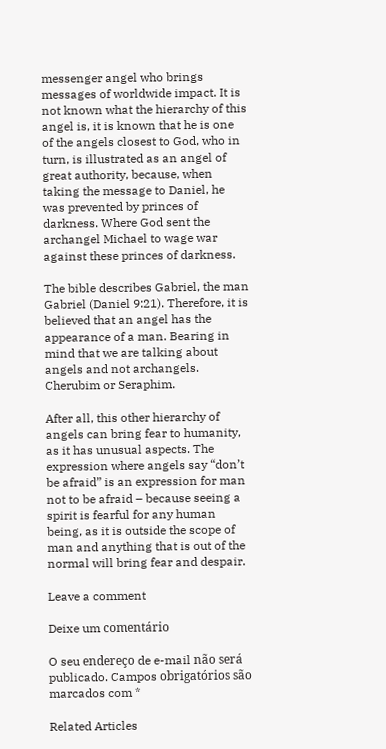messenger angel who brings messages of worldwide impact. It is not known what the hierarchy of this angel is, it is known that he is one of the angels closest to God, who in turn, is illustrated as an angel of great authority, because, when taking the message to Daniel, he was prevented by princes of darkness. Where God sent the archangel Michael to wage war against these princes of darkness.

The bible describes Gabriel, the man Gabriel (Daniel 9:21). Therefore, it is believed that an angel has the appearance of a man. Bearing in mind that we are talking about angels and not archangels. Cherubim or Seraphim.

After all, this other hierarchy of angels can bring fear to humanity, as it has unusual aspects. The expression where angels say “don’t be afraid” is an expression for man not to be afraid – because seeing a spirit is fearful for any human being, as it is outside the scope of man and anything that is out of the normal will bring fear and despair.

Leave a comment

Deixe um comentário

O seu endereço de e-mail não será publicado. Campos obrigatórios são marcados com *

Related Articles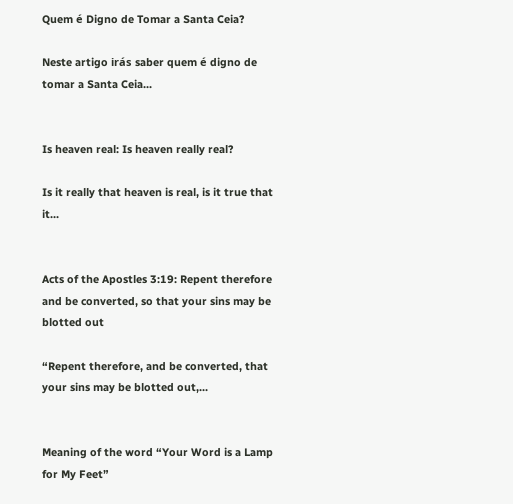Quem é Digno de Tomar a Santa Ceia?

Neste artigo irás saber quem é digno de tomar a Santa Ceia...


Is heaven real: Is heaven really real?

Is it really that heaven is real, is it true that it...


Acts of the Apostles 3:19: Repent therefore and be converted, so that your sins may be blotted out

“Repent therefore, and be converted, that your sins may be blotted out,...


Meaning of the word “Your Word is a Lamp for My Feet”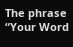The phrase “Your Word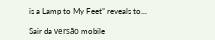is a Lamp to My Feet” reveals to...

Sair da versão mobile